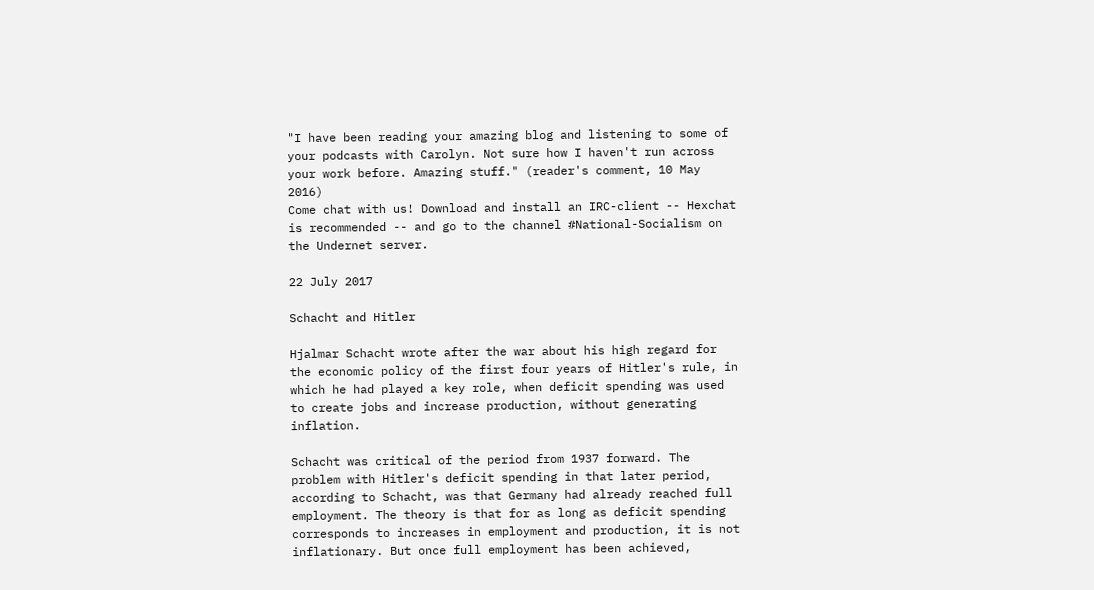"I have been reading your amazing blog and listening to some of your podcasts with Carolyn. Not sure how I haven't run across your work before. Amazing stuff." (reader's comment, 10 May 2016)
Come chat with us! Download and install an IRC-client -- Hexchat is recommended -- and go to the channel #National-Socialism on the Undernet server.

22 July 2017

Schacht and Hitler

Hjalmar Schacht wrote after the war about his high regard for the economic policy of the first four years of Hitler's rule, in which he had played a key role, when deficit spending was used to create jobs and increase production, without generating inflation.

Schacht was critical of the period from 1937 forward. The problem with Hitler's deficit spending in that later period, according to Schacht, was that Germany had already reached full employment. The theory is that for as long as deficit spending corresponds to increases in employment and production, it is not inflationary. But once full employment has been achieved,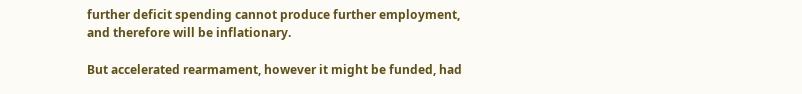further deficit spending cannot produce further employment, and therefore will be inflationary.

But accelerated rearmament, however it might be funded, had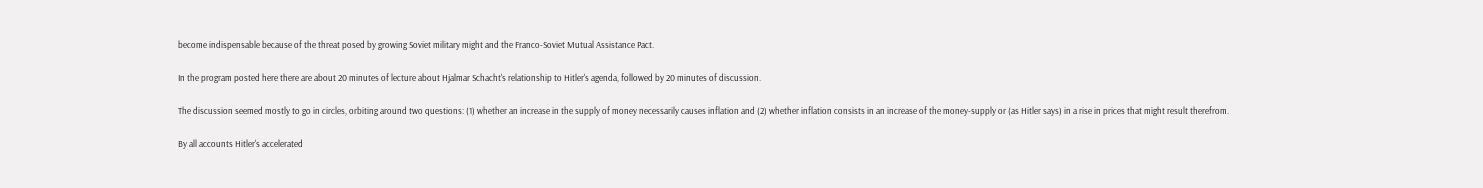become indispensable because of the threat posed by growing Soviet military might and the Franco-Soviet Mutual Assistance Pact.

In the program posted here there are about 20 minutes of lecture about Hjalmar Schacht's relationship to Hitler's agenda, followed by 20 minutes of discussion.

The discussion seemed mostly to go in circles, orbiting around two questions: (1) whether an increase in the supply of money necessarily causes inflation and (2) whether inflation consists in an increase of the money-supply or (as Hitler says) in a rise in prices that might result therefrom.

By all accounts Hitler's accelerated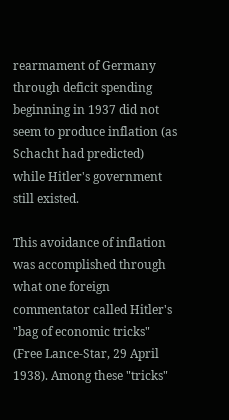rearmament of Germany through deficit spending beginning in 1937 did not seem to produce inflation (as Schacht had predicted) while Hitler's government still existed.

This avoidance of inflation was accomplished through what one foreign commentator called Hitler's "bag of economic tricks" (Free Lance-Star, 29 April 1938). Among these "tricks"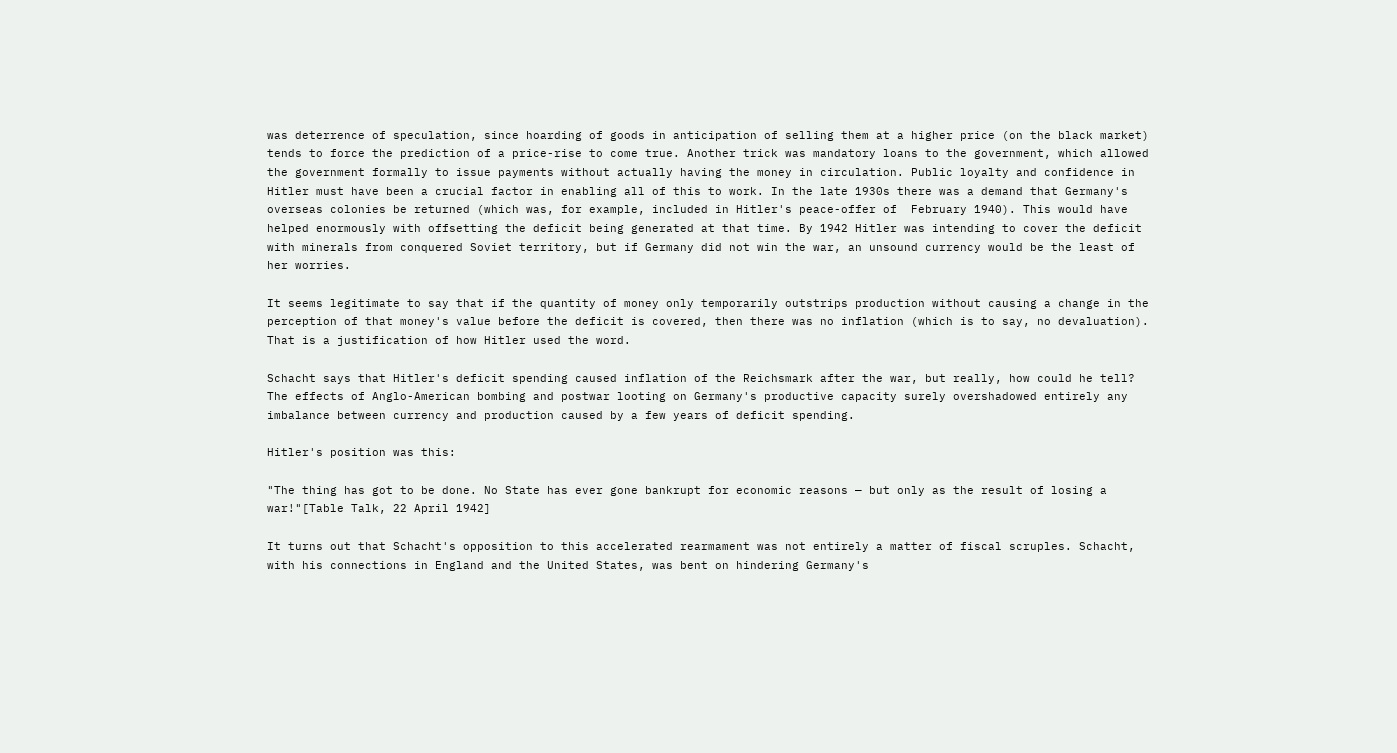was deterrence of speculation, since hoarding of goods in anticipation of selling them at a higher price (on the black market) tends to force the prediction of a price-rise to come true. Another trick was mandatory loans to the government, which allowed the government formally to issue payments without actually having the money in circulation. Public loyalty and confidence in Hitler must have been a crucial factor in enabling all of this to work. In the late 1930s there was a demand that Germany's overseas colonies be returned (which was, for example, included in Hitler's peace-offer of  February 1940). This would have helped enormously with offsetting the deficit being generated at that time. By 1942 Hitler was intending to cover the deficit with minerals from conquered Soviet territory, but if Germany did not win the war, an unsound currency would be the least of her worries.

It seems legitimate to say that if the quantity of money only temporarily outstrips production without causing a change in the perception of that money's value before the deficit is covered, then there was no inflation (which is to say, no devaluation). That is a justification of how Hitler used the word.

Schacht says that Hitler's deficit spending caused inflation of the Reichsmark after the war, but really, how could he tell? The effects of Anglo-American bombing and postwar looting on Germany's productive capacity surely overshadowed entirely any imbalance between currency and production caused by a few years of deficit spending.

Hitler's position was this:

"The thing has got to be done. No State has ever gone bankrupt for economic reasons — but only as the result of losing a war!"[Table Talk, 22 April 1942]

It turns out that Schacht's opposition to this accelerated rearmament was not entirely a matter of fiscal scruples. Schacht, with his connections in England and the United States, was bent on hindering Germany's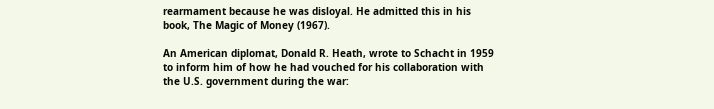rearmament because he was disloyal. He admitted this in his book, The Magic of Money (1967).

An American diplomat, Donald R. Heath, wrote to Schacht in 1959 to inform him of how he had vouched for his collaboration with the U.S. government during the war: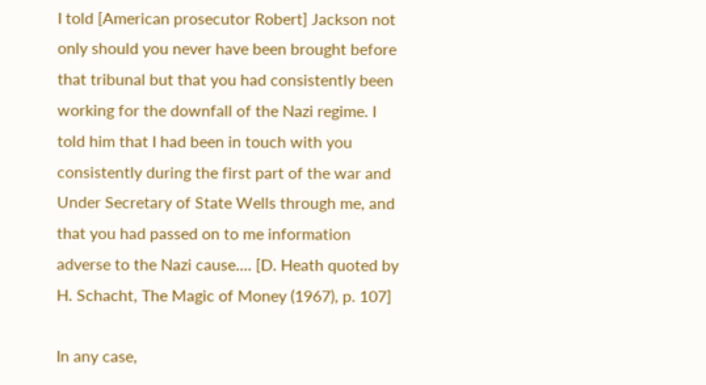I told [American prosecutor Robert] Jackson not only should you never have been brought before that tribunal but that you had consistently been working for the downfall of the Nazi regime. I told him that I had been in touch with you consistently during the first part of the war and Under Secretary of State Wells through me, and that you had passed on to me information adverse to the Nazi cause.... [D. Heath quoted by H. Schacht, The Magic of Money (1967), p. 107]

In any case,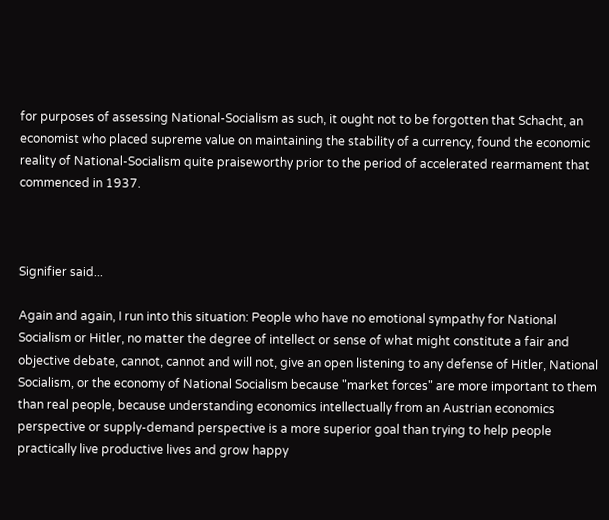for purposes of assessing National-Socialism as such, it ought not to be forgotten that Schacht, an economist who placed supreme value on maintaining the stability of a currency, found the economic reality of National-Socialism quite praiseworthy prior to the period of accelerated rearmament that commenced in 1937.



Signifier said...

Again and again, I run into this situation: People who have no emotional sympathy for National Socialism or Hitler, no matter the degree of intellect or sense of what might constitute a fair and objective debate, cannot, cannot and will not, give an open listening to any defense of Hitler, National Socialism, or the economy of National Socialism because "market forces" are more important to them than real people, because understanding economics intellectually from an Austrian economics perspective or supply-demand perspective is a more superior goal than trying to help people practically live productive lives and grow happy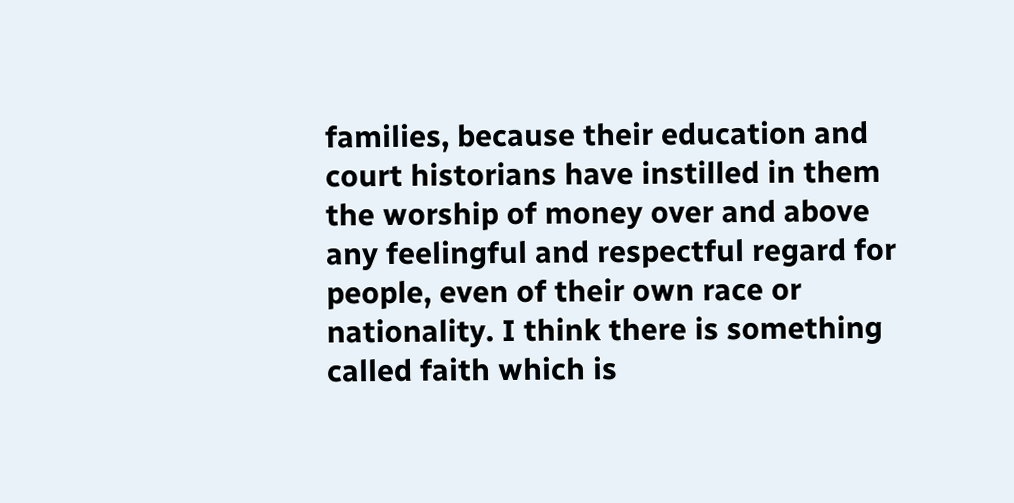families, because their education and court historians have instilled in them the worship of money over and above any feelingful and respectful regard for people, even of their own race or nationality. I think there is something called faith which is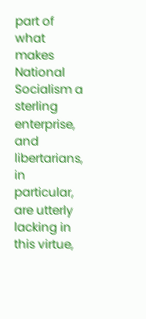part of what makes National Socialism a sterling enterprise, and libertarians, in particular, are utterly lacking in this virtue,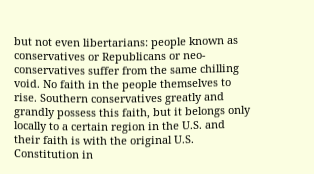but not even libertarians: people known as conservatives or Republicans or neo-conservatives suffer from the same chilling void. No faith in the people themselves to rise. Southern conservatives greatly and grandly possess this faith, but it belongs only locally to a certain region in the U.S. and their faith is with the original U.S. Constitution in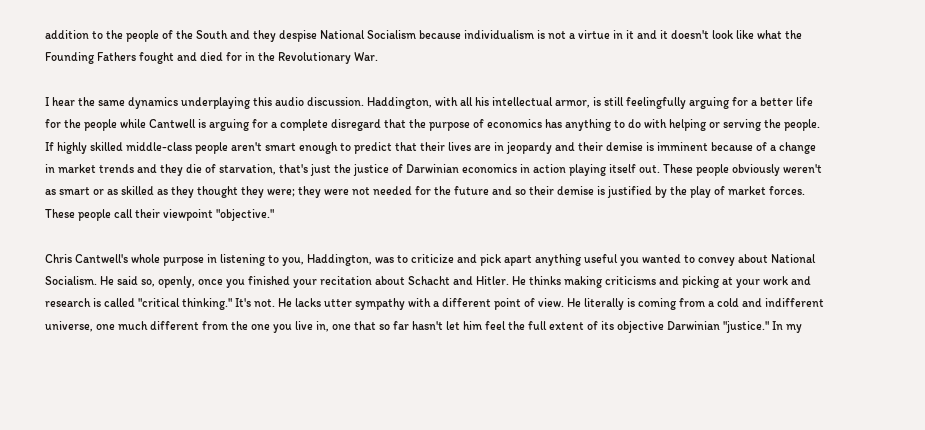addition to the people of the South and they despise National Socialism because individualism is not a virtue in it and it doesn't look like what the Founding Fathers fought and died for in the Revolutionary War.

I hear the same dynamics underplaying this audio discussion. Haddington, with all his intellectual armor, is still feelingfully arguing for a better life for the people while Cantwell is arguing for a complete disregard that the purpose of economics has anything to do with helping or serving the people. If highly skilled middle-class people aren't smart enough to predict that their lives are in jeopardy and their demise is imminent because of a change in market trends and they die of starvation, that's just the justice of Darwinian economics in action playing itself out. These people obviously weren't as smart or as skilled as they thought they were; they were not needed for the future and so their demise is justified by the play of market forces. These people call their viewpoint "objective."

Chris Cantwell's whole purpose in listening to you, Haddington, was to criticize and pick apart anything useful you wanted to convey about National Socialism. He said so, openly, once you finished your recitation about Schacht and Hitler. He thinks making criticisms and picking at your work and research is called "critical thinking." It's not. He lacks utter sympathy with a different point of view. He literally is coming from a cold and indifferent universe, one much different from the one you live in, one that so far hasn't let him feel the full extent of its objective Darwinian "justice." In my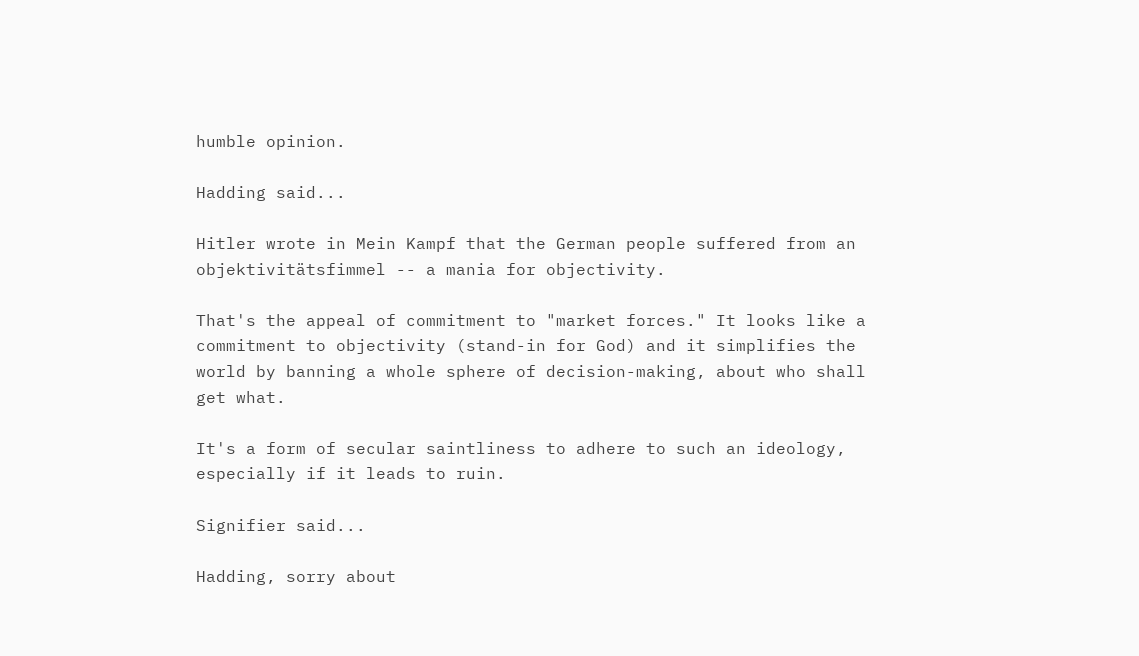humble opinion.

Hadding said...

Hitler wrote in Mein Kampf that the German people suffered from an objektivitätsfimmel -- a mania for objectivity.

That's the appeal of commitment to "market forces." It looks like a commitment to objectivity (stand-in for God) and it simplifies the world by banning a whole sphere of decision-making, about who shall get what.

It's a form of secular saintliness to adhere to such an ideology, especially if it leads to ruin.

Signifier said...

Hadding, sorry about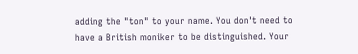adding the "ton" to your name. You don't need to have a British moniker to be distinguished. Your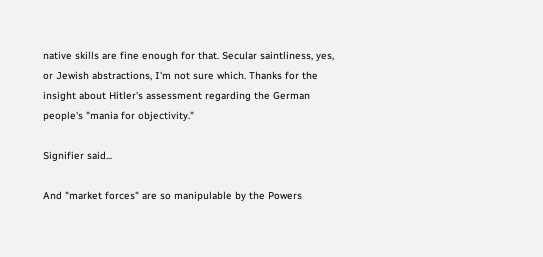native skills are fine enough for that. Secular saintliness, yes, or Jewish abstractions, I'm not sure which. Thanks for the insight about Hitler's assessment regarding the German people's "mania for objectivity."

Signifier said...

And "market forces" are so manipulable by the Powers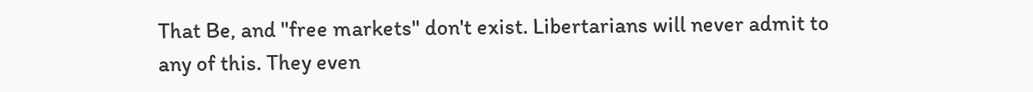That Be, and "free markets" don't exist. Libertarians will never admit to any of this. They even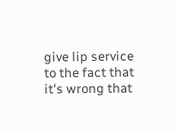give lip service to the fact that it's wrong that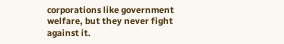corporations like government welfare, but they never fight against it.